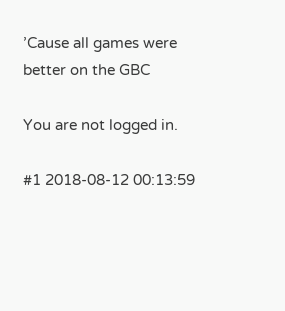’Cause all games were better on the GBC

You are not logged in.

#1 2018-08-12 00:13:59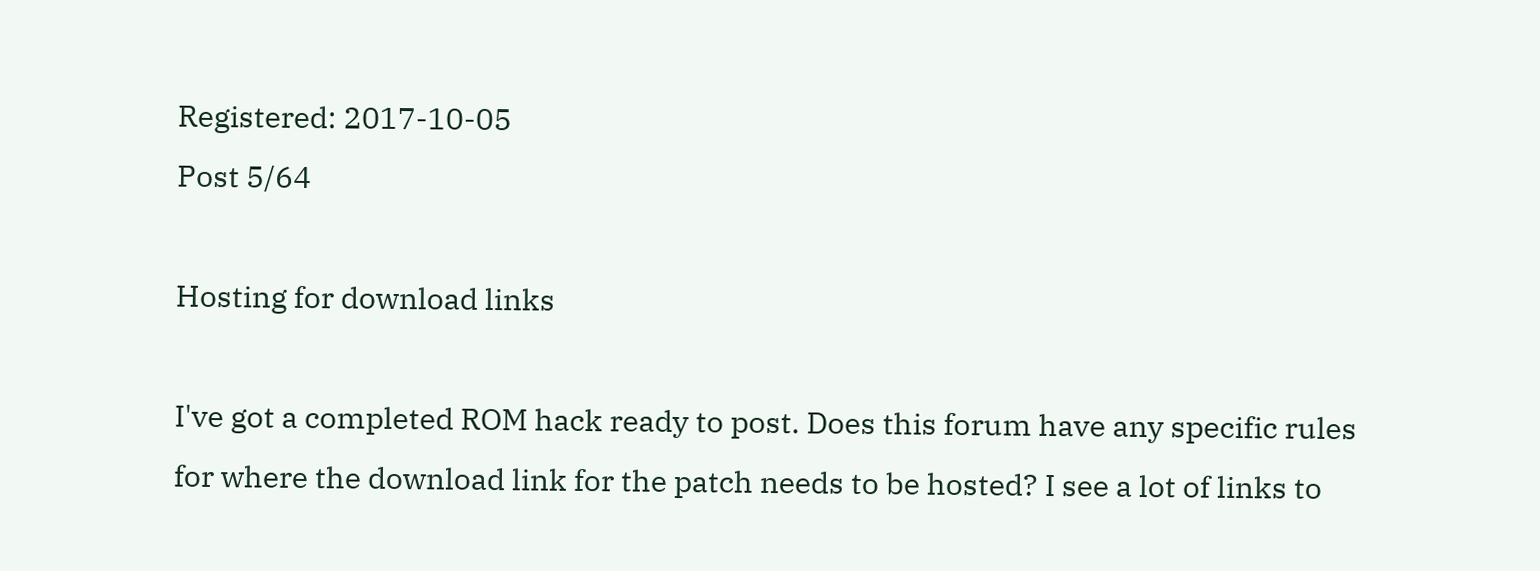Registered: 2017-10-05
Post 5/64

Hosting for download links

I've got a completed ROM hack ready to post. Does this forum have any specific rules for where the download link for the patch needs to be hosted? I see a lot of links to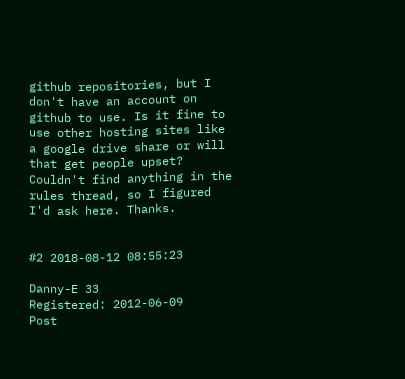github repositories, but I don't have an account on github to use. Is it fine to use other hosting sites like a google drive share or will that get people upset? Couldn't find anything in the rules thread, so I figured I'd ask here. Thanks.


#2 2018-08-12 08:55:23

Danny-E 33
Registered: 2012-06-09
Post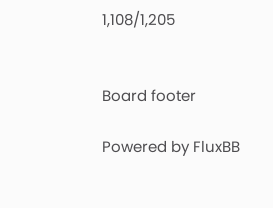1,108/1,205


Board footer

Powered by FluxBB